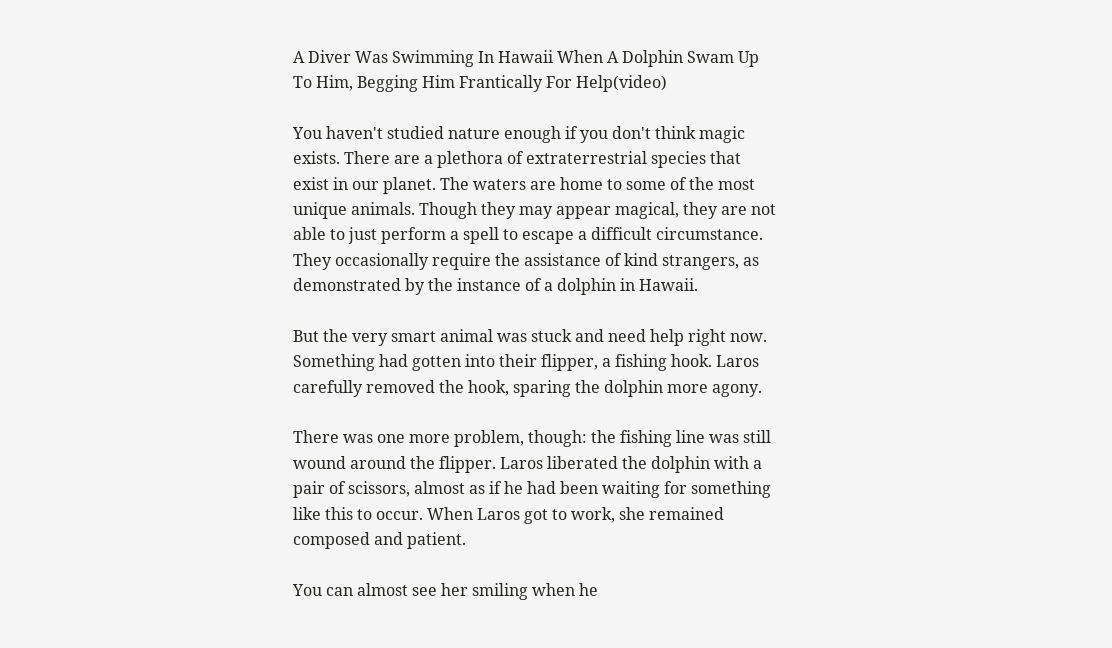A Diver Was Swimming In Hawaii When A Dolphin Swam Up To Him, Begging Him Frantically For Help(video)

You haven't studied nature enough if you don't think magic exists. There are a plethora of extraterrestrial species that exist in our planet. The waters are home to some of the most unique animals. Though they may appear magical, they are not able to just perform a spell to escape a difficult circumstance. They occasionally require the assistance of kind strangers, as demonstrated by the instance of a dolphin in Hawaii.

But the very smart animal was stuck and need help right now. Something had gotten into their flipper, a fishing hook. Laros carefully removed the hook, sparing the dolphin more agony.

There was one more problem, though: the fishing line was still wound around the flipper. Laros liberated the dolphin with a pair of scissors, almost as if he had been waiting for something like this to occur. When Laros got to work, she remained composed and patient.

You can almost see her smiling when he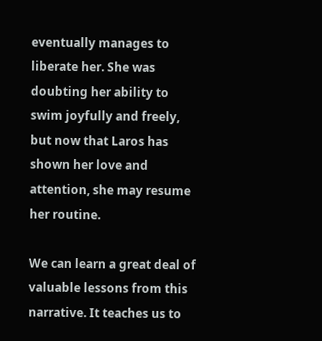eventually manages to liberate her. She was doubting her ability to swim joyfully and freely, but now that Laros has shown her love and attention, she may resume her routine.

We can learn a great deal of valuable lessons from this narrative. It teaches us to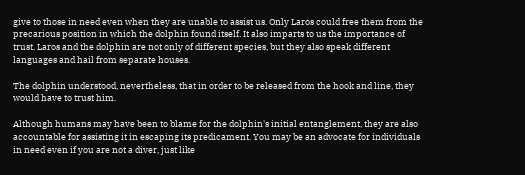give to those in need even when they are unable to assist us. Only Laros could free them from the precarious position in which the dolphin found itself. It also imparts to us the importance of trust. Laros and the dolphin are not only of different species, but they also speak different languages and hail from separate houses.

The dolphin understood, nevertheless, that in order to be released from the hook and line, they would have to trust him.

Although humans may have been to blame for the dolphin's initial entanglement, they are also accountable for assisting it in escaping its predicament. You may be an advocate for individuals in need even if you are not a diver, just like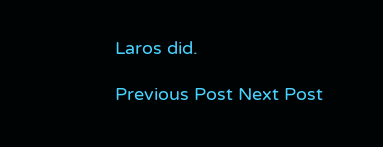Laros did.

Previous Post Next Post